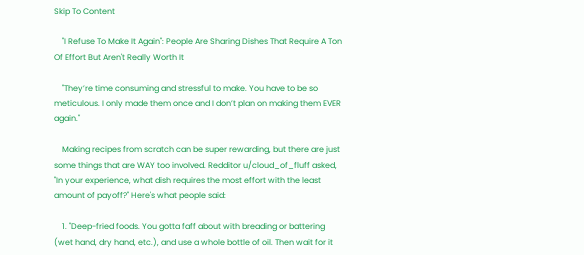Skip To Content

    "I Refuse To Make It Again": People Are Sharing Dishes That Require A Ton Of Effort But Aren't Really Worth It

    "They’re time consuming and stressful to make. You have to be so meticulous. I only made them once and I don’t plan on making them EVER again."

    Making recipes from scratch can be super rewarding, but there are just some things that are WAY too involved. Redditor u/cloud_of_fluff asked, "In your experience, what dish requires the most effort with the least amount of payoff?" Here's what people said:

    1. "Deep-fried foods. You gotta faff about with breading or battering (wet hand, dry hand, etc.), and use a whole bottle of oil. Then wait for it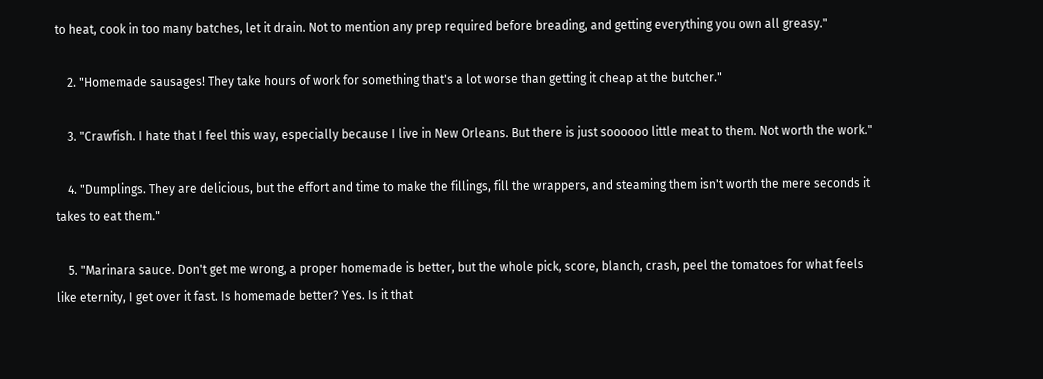to heat, cook in too many batches, let it drain. Not to mention any prep required before breading, and getting everything you own all greasy."

    2. "Homemade sausages! They take hours of work for something that's a lot worse than getting it cheap at the butcher."

    3. "Crawfish. I hate that I feel this way, especially because I live in New Orleans. But there is just soooooo little meat to them. Not worth the work."

    4. "Dumplings. They are delicious, but the effort and time to make the fillings, fill the wrappers, and steaming them isn't worth the mere seconds it takes to eat them."

    5. "Marinara sauce. Don't get me wrong, a proper homemade is better, but the whole pick, score, blanch, crash, peel the tomatoes for what feels like eternity, I get over it fast. Is homemade better? Yes. Is it that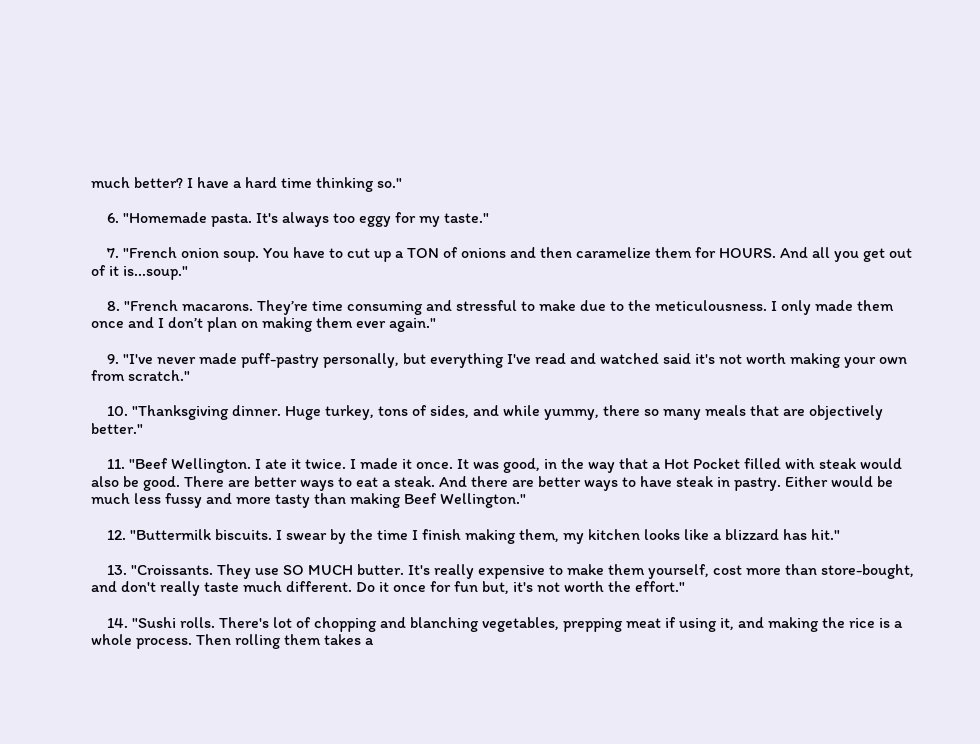much better? I have a hard time thinking so."

    6. "Homemade pasta. It's always too eggy for my taste."

    7. "French onion soup. You have to cut up a TON of onions and then caramelize them for HOURS. And all you get out of it is...soup."

    8. "French macarons. They’re time consuming and stressful to make due to the meticulousness. I only made them once and I don’t plan on making them ever again."

    9. "I've never made puff-pastry personally, but everything I've read and watched said it's not worth making your own from scratch."

    10. "Thanksgiving dinner. Huge turkey, tons of sides, and while yummy, there so many meals that are objectively better."

    11. "Beef Wellington. I ate it twice. I made it once. It was good, in the way that a Hot Pocket filled with steak would also be good. There are better ways to eat a steak. And there are better ways to have steak in pastry. Either would be much less fussy and more tasty than making Beef Wellington."

    12. "Buttermilk biscuits. I swear by the time I finish making them, my kitchen looks like a blizzard has hit."

    13. "Croissants. They use SO MUCH butter. It's really expensive to make them yourself, cost more than store-bought, and don't really taste much different. Do it once for fun but, it's not worth the effort."

    14. "Sushi rolls. There's lot of chopping and blanching vegetables, prepping meat if using it, and making the rice is a whole process. Then rolling them takes a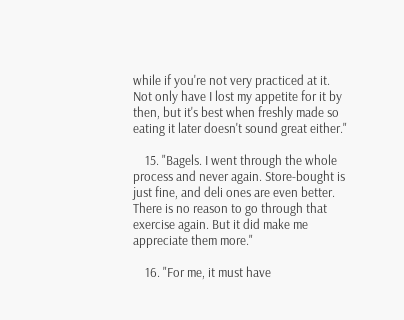while if you're not very practiced at it. Not only have I lost my appetite for it by then, but it's best when freshly made so eating it later doesn't sound great either."

    15. "Bagels. I went through the whole process and never again. Store-bought is just fine, and deli ones are even better. There is no reason to go through that exercise again. But it did make me appreciate them more."

    16. "For me, it must have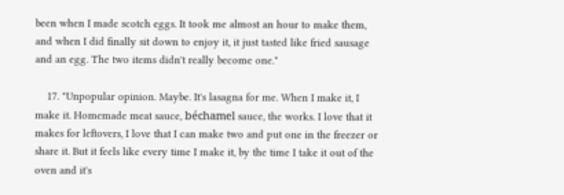been when I made scotch eggs. It took me almost an hour to make them, and when I did finally sit down to enjoy it, it just tasted like fried sausage and an egg. The two items didn't really become one."

    17. "Unpopular opinion. Maybe. It's lasagna for me. When I make it, I make it. Homemade meat sauce, béchamel sauce, the works. I love that it makes for leftovers, I love that I can make two and put one in the freezer or share it. But it feels like every time I make it, by the time I take it out of the oven and it's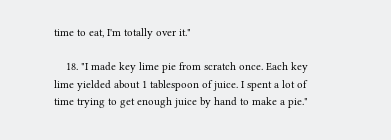time to eat, I'm totally over it."

    18. "I made key lime pie from scratch once. Each key lime yielded about 1 tablespoon of juice. I spent a lot of time trying to get enough juice by hand to make a pie."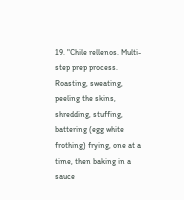19. "Chile rellenos. Multi-step prep process. Roasting, sweating, peeling the skins, shredding, stuffing, battering (egg white frothing) frying, one at a time, then baking in a sauce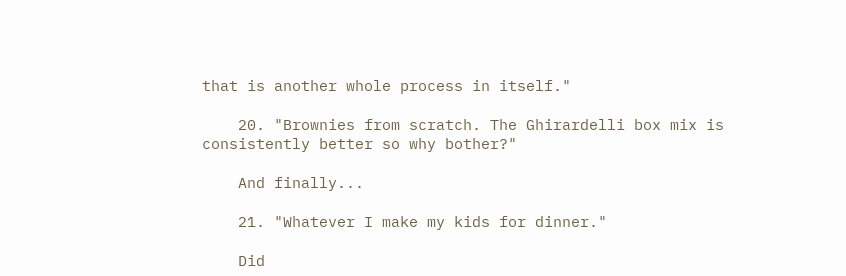that is another whole process in itself."

    20. "Brownies from scratch. The Ghirardelli box mix is consistently better so why bother?"

    And finally...

    21. "Whatever I make my kids for dinner."

    Did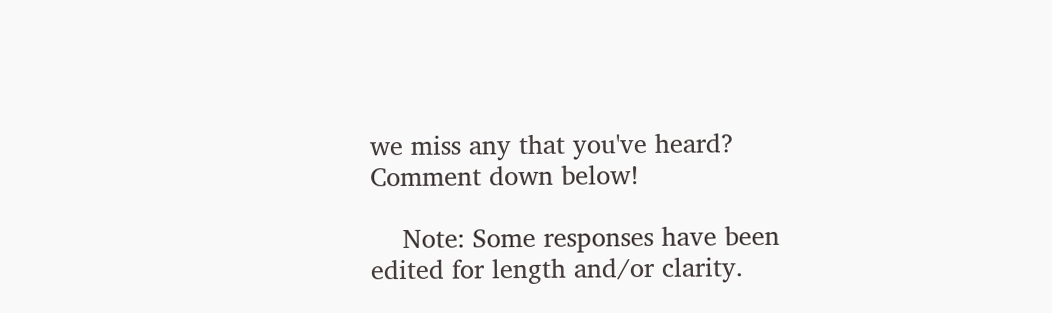we miss any that you've heard? Comment down below!

    Note: Some responses have been edited for length and/or clarity.